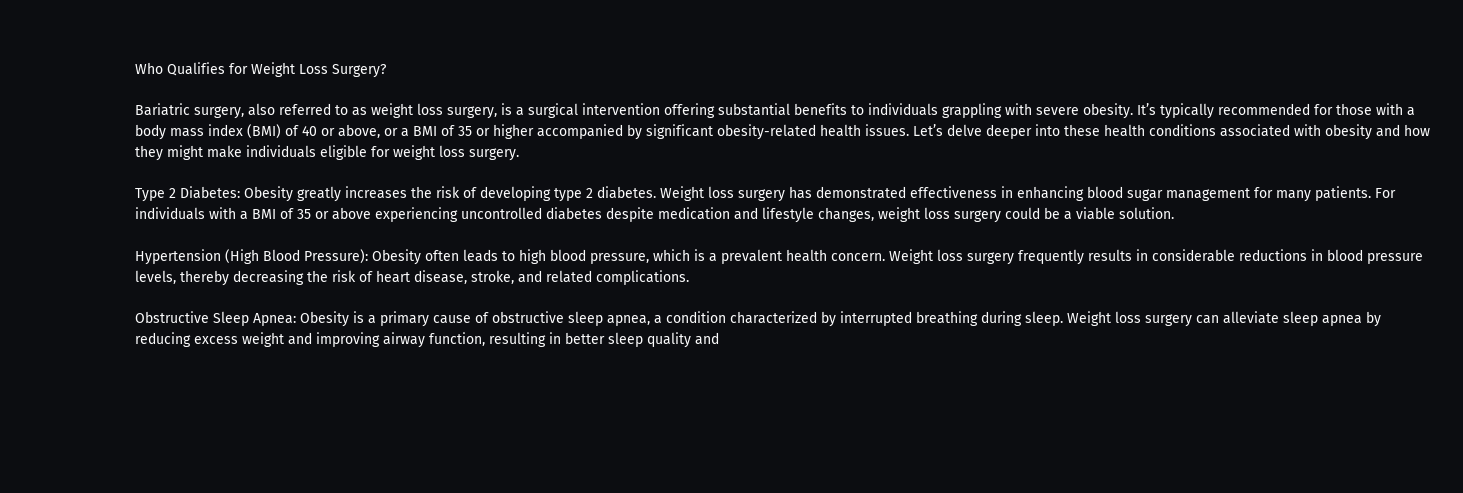Who Qualifies for Weight Loss Surgery?

Bariatric surgery, also referred to as weight loss surgery, is a surgical intervention offering substantial benefits to individuals grappling with severe obesity. It’s typically recommended for those with a body mass index (BMI) of 40 or above, or a BMI of 35 or higher accompanied by significant obesity-related health issues. Let’s delve deeper into these health conditions associated with obesity and how they might make individuals eligible for weight loss surgery.

Type 2 Diabetes: Obesity greatly increases the risk of developing type 2 diabetes. Weight loss surgery has demonstrated effectiveness in enhancing blood sugar management for many patients. For individuals with a BMI of 35 or above experiencing uncontrolled diabetes despite medication and lifestyle changes, weight loss surgery could be a viable solution.

Hypertension (High Blood Pressure): Obesity often leads to high blood pressure, which is a prevalent health concern. Weight loss surgery frequently results in considerable reductions in blood pressure levels, thereby decreasing the risk of heart disease, stroke, and related complications.

Obstructive Sleep Apnea: Obesity is a primary cause of obstructive sleep apnea, a condition characterized by interrupted breathing during sleep. Weight loss surgery can alleviate sleep apnea by reducing excess weight and improving airway function, resulting in better sleep quality and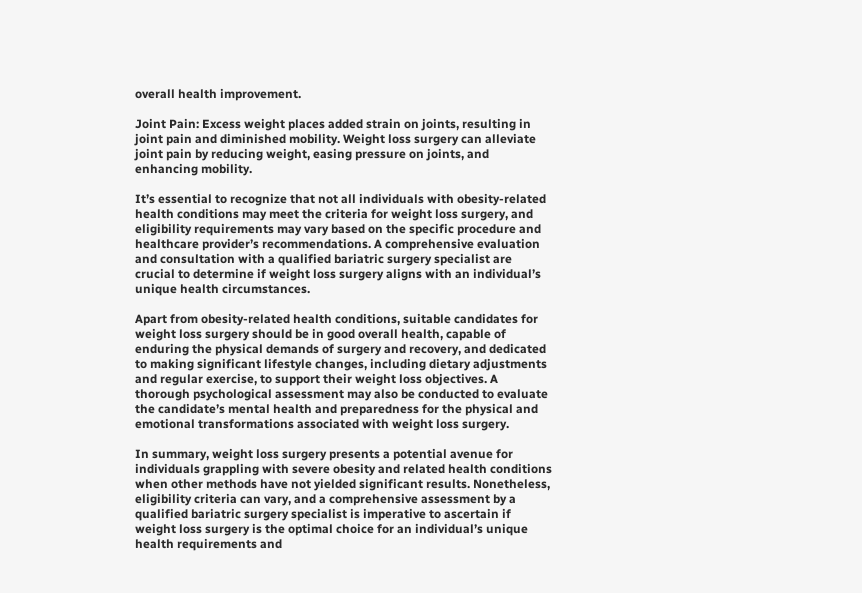overall health improvement.

Joint Pain: Excess weight places added strain on joints, resulting in joint pain and diminished mobility. Weight loss surgery can alleviate joint pain by reducing weight, easing pressure on joints, and enhancing mobility.

It’s essential to recognize that not all individuals with obesity-related health conditions may meet the criteria for weight loss surgery, and eligibility requirements may vary based on the specific procedure and healthcare provider’s recommendations. A comprehensive evaluation and consultation with a qualified bariatric surgery specialist are crucial to determine if weight loss surgery aligns with an individual’s unique health circumstances.

Apart from obesity-related health conditions, suitable candidates for weight loss surgery should be in good overall health, capable of enduring the physical demands of surgery and recovery, and dedicated to making significant lifestyle changes, including dietary adjustments and regular exercise, to support their weight loss objectives. A thorough psychological assessment may also be conducted to evaluate the candidate’s mental health and preparedness for the physical and emotional transformations associated with weight loss surgery.

In summary, weight loss surgery presents a potential avenue for individuals grappling with severe obesity and related health conditions when other methods have not yielded significant results. Nonetheless, eligibility criteria can vary, and a comprehensive assessment by a qualified bariatric surgery specialist is imperative to ascertain if weight loss surgery is the optimal choice for an individual’s unique health requirements and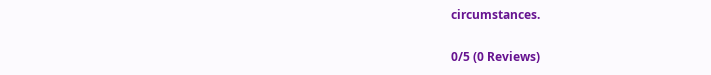circumstances.

0/5 (0 Reviews)